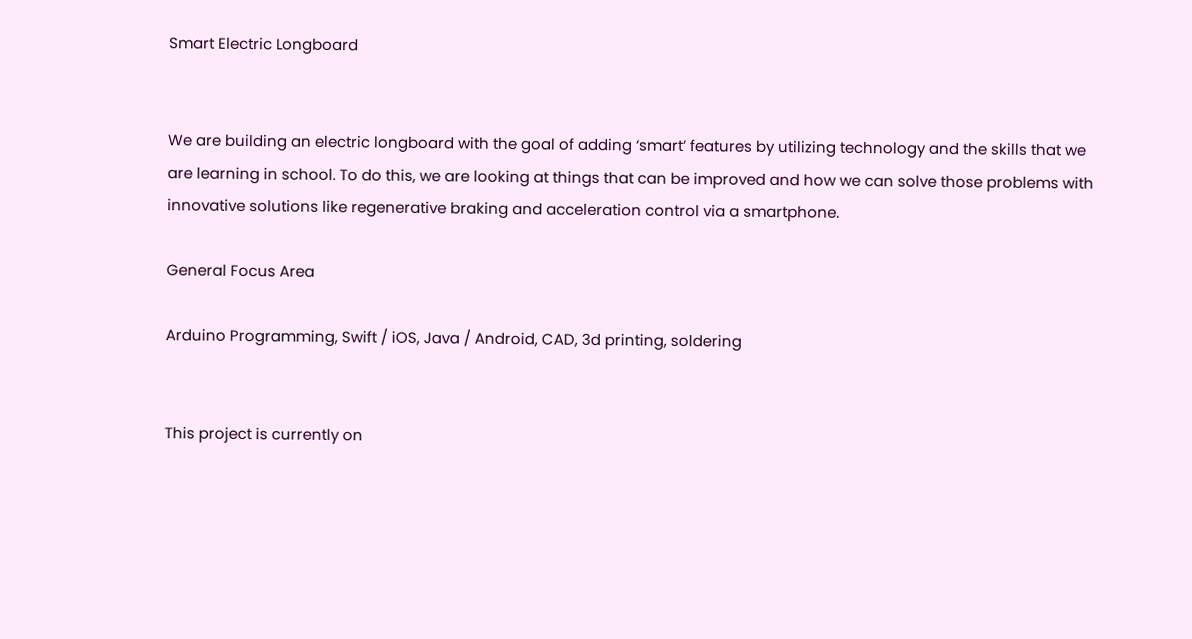Smart Electric Longboard


We are building an electric longboard with the goal of adding ‘smart’ features by utilizing technology and the skills that we are learning in school. To do this, we are looking at things that can be improved and how we can solve those problems with innovative solutions like regenerative braking and acceleration control via a smartphone.

General Focus Area

Arduino Programming, Swift / iOS, Java / Android, CAD, 3d printing, soldering


This project is currently on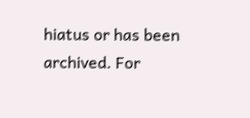hiatus or has been archived. For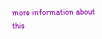more information about this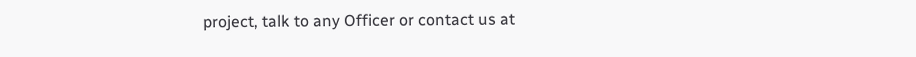project, talk to any Officer or contact us at